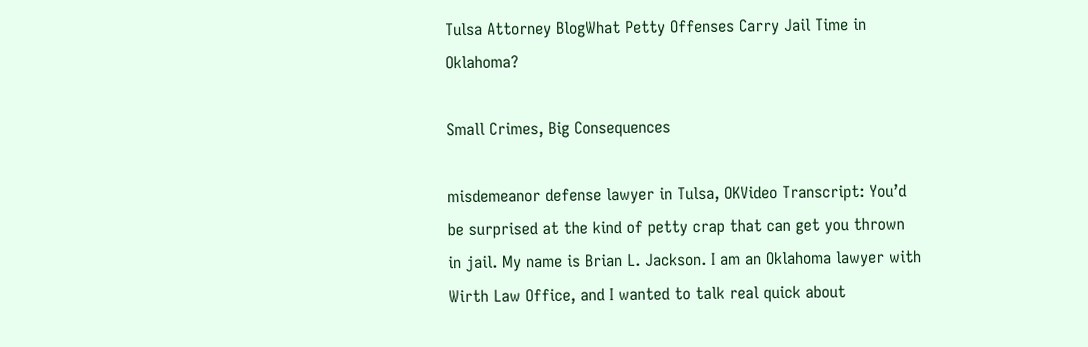Tulsa Attorney BlogWhat Petty Offenses Carry Jail Time in Oklahoma?

Small Crimes, Big Consequences

misdemeanor defense lawyer in Tulsa, OKVideo Transcript: You’d be surprised at the kind of petty crap that can get you thrown in jail. My name is Brian L. Jackson. I am an Oklahoma lawyer with Wirth Law Office, and I wanted to talk real quick about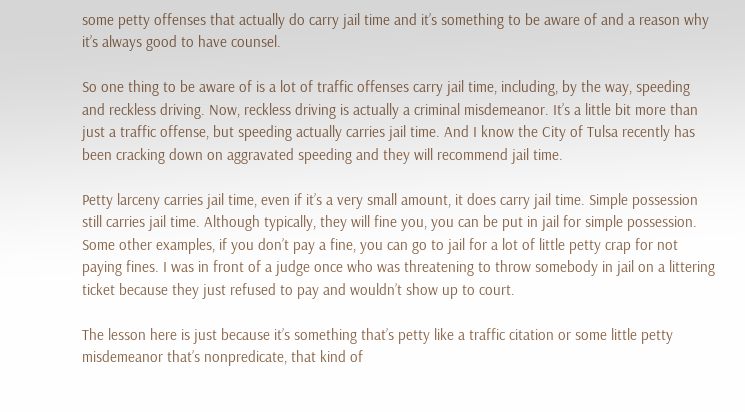some petty offenses that actually do carry jail time and it’s something to be aware of and a reason why it’s always good to have counsel.

So one thing to be aware of is a lot of traffic offenses carry jail time, including, by the way, speeding and reckless driving. Now, reckless driving is actually a criminal misdemeanor. It’s a little bit more than just a traffic offense, but speeding actually carries jail time. And I know the City of Tulsa recently has been cracking down on aggravated speeding and they will recommend jail time.

Petty larceny carries jail time, even if it’s a very small amount, it does carry jail time. Simple possession still carries jail time. Although typically, they will fine you, you can be put in jail for simple possession. Some other examples, if you don’t pay a fine, you can go to jail for a lot of little petty crap for not paying fines. I was in front of a judge once who was threatening to throw somebody in jail on a littering ticket because they just refused to pay and wouldn’t show up to court.

The lesson here is just because it’s something that’s petty like a traffic citation or some little petty misdemeanor that’s nonpredicate, that kind of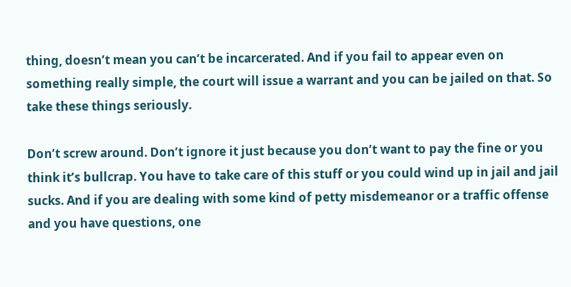thing, doesn’t mean you can’t be incarcerated. And if you fail to appear even on something really simple, the court will issue a warrant and you can be jailed on that. So take these things seriously.

Don’t screw around. Don’t ignore it just because you don’t want to pay the fine or you think it’s bullcrap. You have to take care of this stuff or you could wind up in jail and jail sucks. And if you are dealing with some kind of petty misdemeanor or a traffic offense and you have questions, one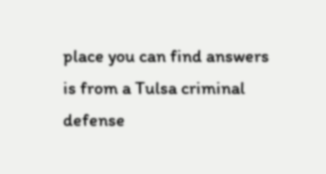place you can find answers is from a Tulsa criminal defense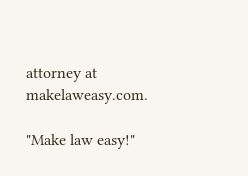attorney at makelaweasy.com.

"Make law easy!"